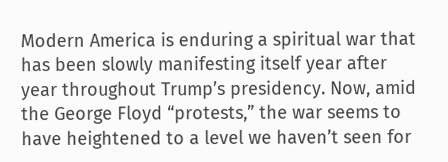Modern America is enduring a spiritual war that has been slowly manifesting itself year after year throughout Trump’s presidency. Now, amid the George Floyd “protests,” the war seems to have heightened to a level we haven’t seen for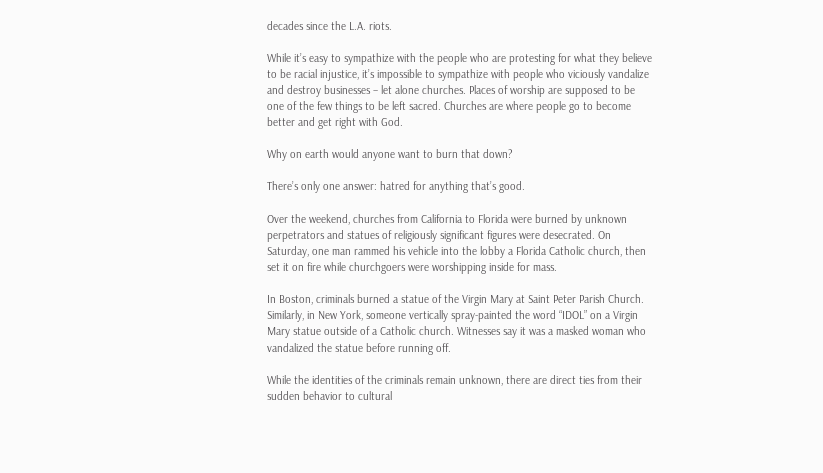decades since the L.A. riots.

While it’s easy to sympathize with the people who are protesting for what they believe to be racial injustice, it’s impossible to sympathize with people who viciously vandalize and destroy businesses – let alone churches. Places of worship are supposed to be one of the few things to be left sacred. Churches are where people go to become better and get right with God.

Why on earth would anyone want to burn that down?

There’s only one answer: hatred for anything that’s good.

Over the weekend, churches from California to Florida were burned by unknown perpetrators and statues of religiously significant figures were desecrated. On Saturday, one man rammed his vehicle into the lobby a Florida Catholic church, then set it on fire while churchgoers were worshipping inside for mass.

In Boston, criminals burned a statue of the Virgin Mary at Saint Peter Parish Church. Similarly, in New York, someone vertically spray-painted the word “IDOL” on a Virgin Mary statue outside of a Catholic church. Witnesses say it was a masked woman who vandalized the statue before running off.

While the identities of the criminals remain unknown, there are direct ties from their sudden behavior to cultural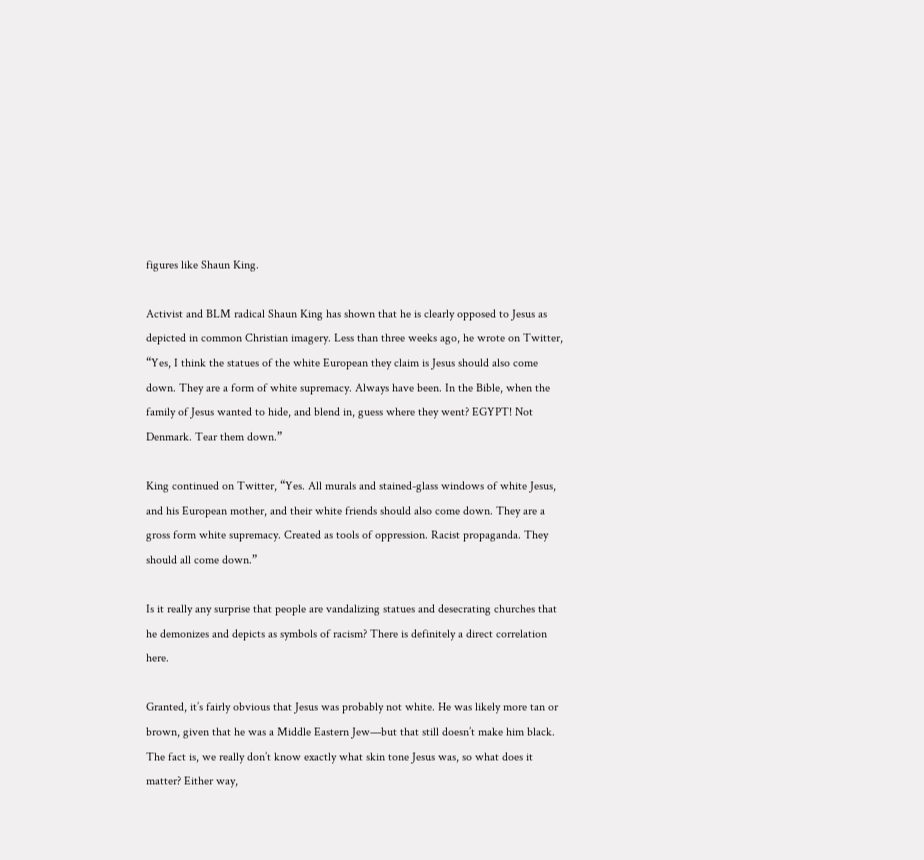figures like Shaun King.

Activist and BLM radical Shaun King has shown that he is clearly opposed to Jesus as depicted in common Christian imagery. Less than three weeks ago, he wrote on Twitter, “Yes, I think the statues of the white European they claim is Jesus should also come down. They are a form of white supremacy. Always have been. In the Bible, when the family of Jesus wanted to hide, and blend in, guess where they went? EGYPT! Not Denmark. Tear them down.”

King continued on Twitter, “Yes. All murals and stained-glass windows of white Jesus, and his European mother, and their white friends should also come down. They are a gross form white supremacy. Created as tools of oppression. Racist propaganda. They should all come down.”

Is it really any surprise that people are vandalizing statues and desecrating churches that he demonizes and depicts as symbols of racism? There is definitely a direct correlation here.

Granted, it’s fairly obvious that Jesus was probably not white. He was likely more tan or brown, given that he was a Middle Eastern Jew—but that still doesn’t make him black. The fact is, we really don’t know exactly what skin tone Jesus was, so what does it matter? Either way,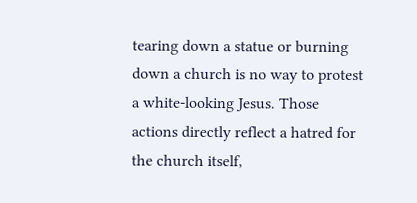tearing down a statue or burning down a church is no way to protest a white-looking Jesus. Those actions directly reflect a hatred for the church itself,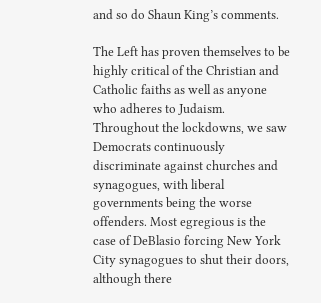and so do Shaun King’s comments.

The Left has proven themselves to be highly critical of the Christian and Catholic faiths as well as anyone who adheres to Judaism. Throughout the lockdowns, we saw Democrats continuously discriminate against churches and synagogues, with liberal governments being the worse offenders. Most egregious is the case of DeBlasio forcing New York City synagogues to shut their doors, although there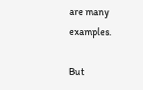are many examples.

But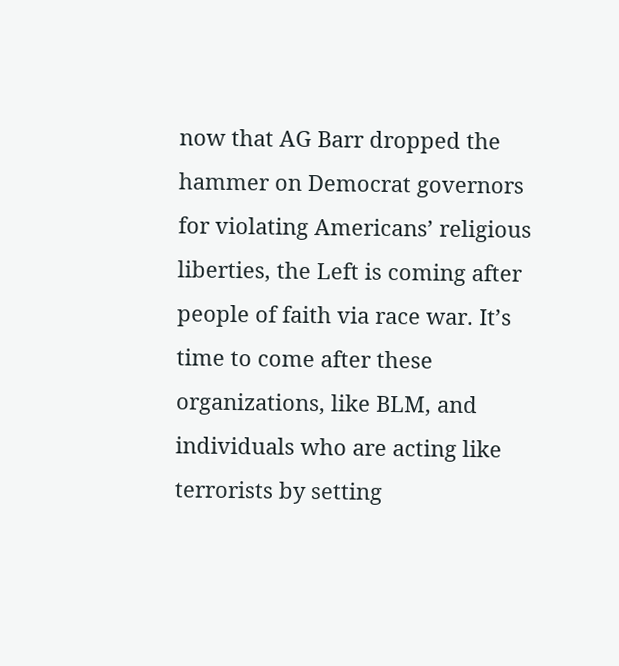now that AG Barr dropped the hammer on Democrat governors for violating Americans’ religious liberties, the Left is coming after people of faith via race war. It’s time to come after these organizations, like BLM, and individuals who are acting like terrorists by setting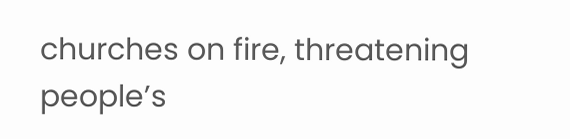churches on fire, threatening people’s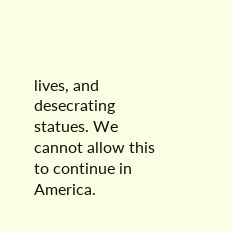lives, and desecrating statues. We cannot allow this to continue in America.